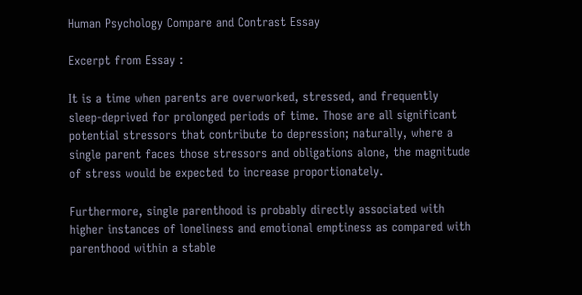Human Psychology Compare and Contrast Essay

Excerpt from Essay :

It is a time when parents are overworked, stressed, and frequently sleep-deprived for prolonged periods of time. Those are all significant potential stressors that contribute to depression; naturally, where a single parent faces those stressors and obligations alone, the magnitude of stress would be expected to increase proportionately.

Furthermore, single parenthood is probably directly associated with higher instances of loneliness and emotional emptiness as compared with parenthood within a stable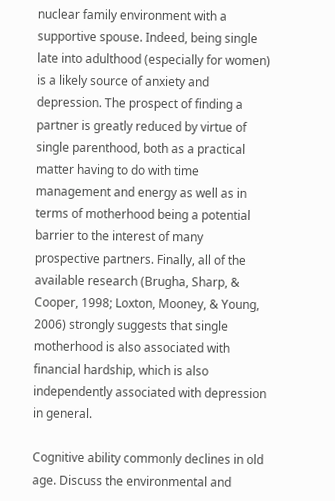nuclear family environment with a supportive spouse. Indeed, being single late into adulthood (especially for women) is a likely source of anxiety and depression. The prospect of finding a partner is greatly reduced by virtue of single parenthood, both as a practical matter having to do with time management and energy as well as in terms of motherhood being a potential barrier to the interest of many prospective partners. Finally, all of the available research (Brugha, Sharp, & Cooper, 1998; Loxton, Mooney, & Young, 2006) strongly suggests that single motherhood is also associated with financial hardship, which is also independently associated with depression in general.

Cognitive ability commonly declines in old age. Discuss the environmental and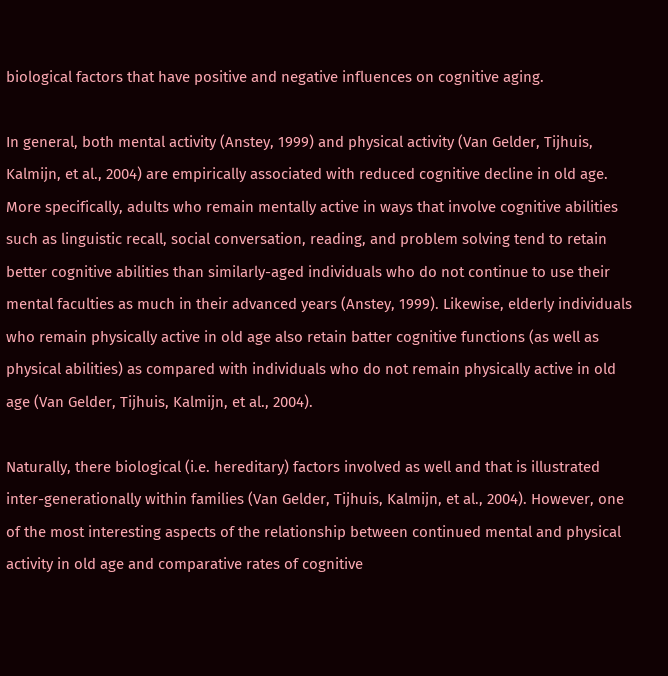biological factors that have positive and negative influences on cognitive aging.

In general, both mental activity (Anstey, 1999) and physical activity (Van Gelder, Tijhuis, Kalmijn, et al., 2004) are empirically associated with reduced cognitive decline in old age. More specifically, adults who remain mentally active in ways that involve cognitive abilities such as linguistic recall, social conversation, reading, and problem solving tend to retain better cognitive abilities than similarly-aged individuals who do not continue to use their mental faculties as much in their advanced years (Anstey, 1999). Likewise, elderly individuals who remain physically active in old age also retain batter cognitive functions (as well as physical abilities) as compared with individuals who do not remain physically active in old age (Van Gelder, Tijhuis, Kalmijn, et al., 2004).

Naturally, there biological (i.e. hereditary) factors involved as well and that is illustrated inter-generationally within families (Van Gelder, Tijhuis, Kalmijn, et al., 2004). However, one of the most interesting aspects of the relationship between continued mental and physical activity in old age and comparative rates of cognitive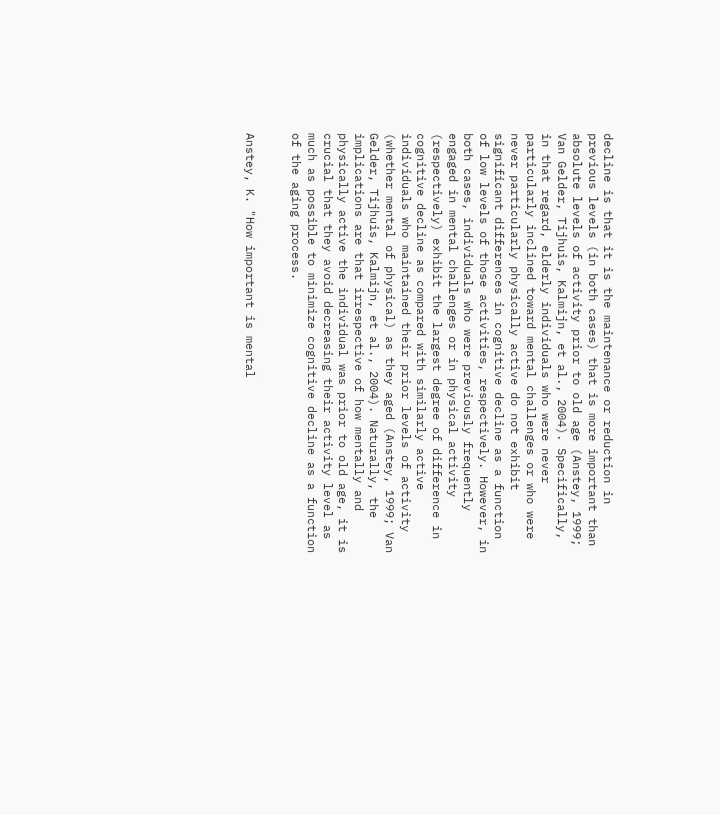decline is that it is the maintenance or reduction in previous levels (in both cases) that is more important than absolute levels of activity prior to old age (Anstey, 1999; Van Gelder, Tijhuis, Kalmijn, et al., 2004). Specifically, in that regard, elderly individuals who were never particularly inclined toward mental challenges or who were never particularly physically active do not exhibit significant differences in cognitive decline as a function of low levels of those activities, respectively. However, in both cases, individuals who were previously frequently engaged in mental challenges or in physical activity (respectively) exhibit the largest degree of difference in cognitive decline as compared with similarly active individuals who maintained their prior levels of activity (whether mental of physical) as they aged (Anstey, 1999; Van Gelder, Tijhuis, Kalmijn, et al., 2004). Naturally, the implications are that irrespective of how mentally and physically active the individual was prior to old age, it is crucial that they avoid decreasing their activity level as much as possible to minimize cognitive decline as a function of the aging process.


Anstey, K. "How important is mental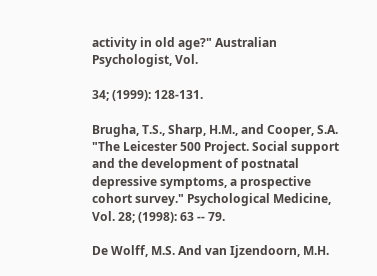activity in old age?" Australian Psychologist, Vol.

34; (1999): 128-131.

Brugha, T.S., Sharp, H.M., and Cooper, S.A. "The Leicester 500 Project. Social support and the development of postnatal depressive symptoms, a prospective cohort survey." Psychological Medicine, Vol. 28; (1998): 63 -- 79.

De Wolff, M.S. And van Ijzendoorn, M.H.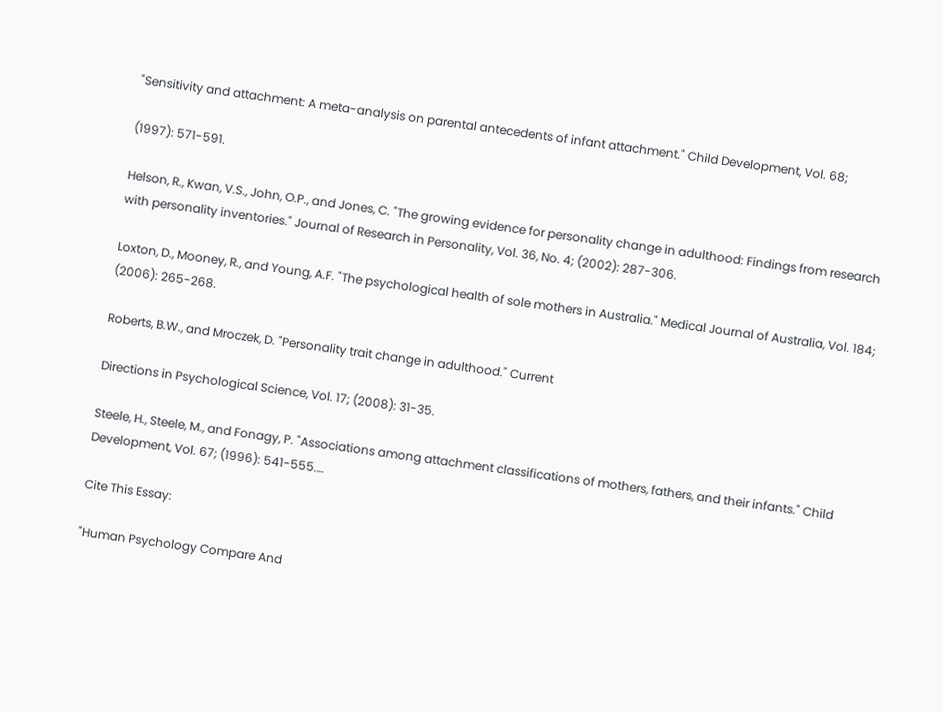"Sensitivity and attachment: A meta-analysis on parental antecedents of infant attachment." Child Development, Vol. 68;

(1997): 571-591.

Helson, R., Kwan, V.S., John, O.P., and Jones, C. "The growing evidence for personality change in adulthood: Findings from research with personality inventories." Journal of Research in Personality, Vol. 36, No. 4; (2002): 287-306.

Loxton, D., Mooney, R., and Young, A.F. "The psychological health of sole mothers in Australia." Medical Journal of Australia, Vol. 184; (2006): 265-268.

Roberts, B.W., and Mroczek, D. "Personality trait change in adulthood." Current

Directions in Psychological Science, Vol. 17; (2008): 31-35.

Steele, H., Steele, M., and Fonagy, P. "Associations among attachment classifications of mothers, fathers, and their infants." Child Development, Vol. 67; (1996): 541-555.…

Cite This Essay:

"Human Psychology Compare And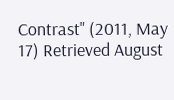Contrast" (2011, May 17) Retrieved August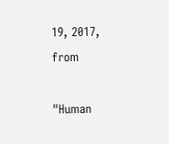19, 2017, from

"Human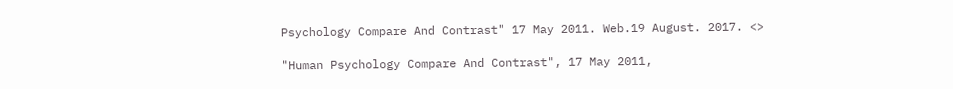Psychology Compare And Contrast" 17 May 2011. Web.19 August. 2017. <>

"Human Psychology Compare And Contrast", 17 May 2011,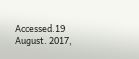Accessed.19 August. 2017,